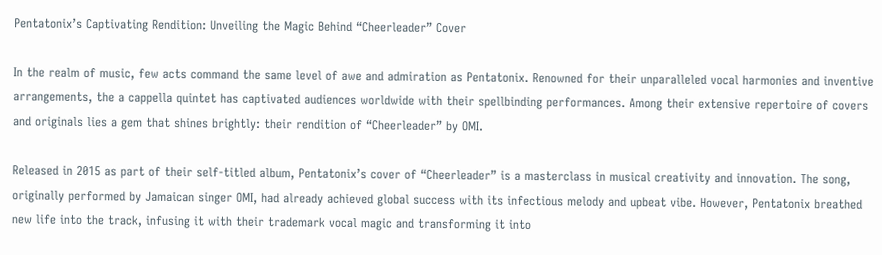Pentatonix’s Captivating Rendition: Unveiling the Magic Behind “Cheerleader” Cover

In the realm of music, few acts command the same level of awe and admiration as Pentatonix. Renowned for their unparalleled vocal harmonies and inventive arrangements, the a cappella quintet has captivated audiences worldwide with their spellbinding performances. Among their extensive repertoire of covers and originals lies a gem that shines brightly: their rendition of “Cheerleader” by OMI.

Released in 2015 as part of their self-titled album, Pentatonix’s cover of “Cheerleader” is a masterclass in musical creativity and innovation. The song, originally performed by Jamaican singer OMI, had already achieved global success with its infectious melody and upbeat vibe. However, Pentatonix breathed new life into the track, infusing it with their trademark vocal magic and transforming it into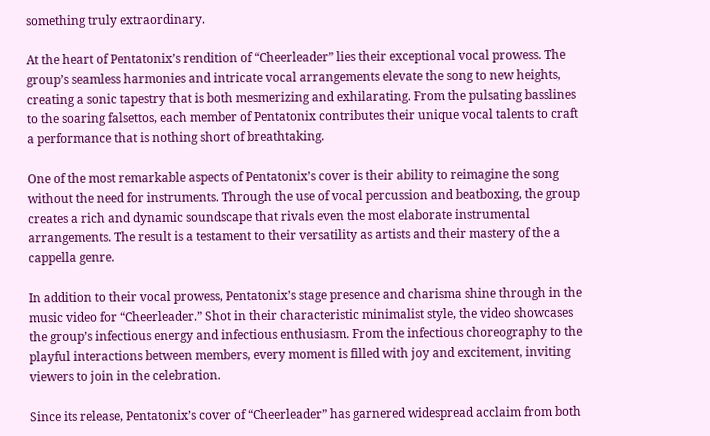something truly extraordinary.

At the heart of Pentatonix’s rendition of “Cheerleader” lies their exceptional vocal prowess. The group’s seamless harmonies and intricate vocal arrangements elevate the song to new heights, creating a sonic tapestry that is both mesmerizing and exhilarating. From the pulsating basslines to the soaring falsettos, each member of Pentatonix contributes their unique vocal talents to craft a performance that is nothing short of breathtaking.

One of the most remarkable aspects of Pentatonix’s cover is their ability to reimagine the song without the need for instruments. Through the use of vocal percussion and beatboxing, the group creates a rich and dynamic soundscape that rivals even the most elaborate instrumental arrangements. The result is a testament to their versatility as artists and their mastery of the a cappella genre.

In addition to their vocal prowess, Pentatonix’s stage presence and charisma shine through in the music video for “Cheerleader.” Shot in their characteristic minimalist style, the video showcases the group’s infectious energy and infectious enthusiasm. From the infectious choreography to the playful interactions between members, every moment is filled with joy and excitement, inviting viewers to join in the celebration.

Since its release, Pentatonix’s cover of “Cheerleader” has garnered widespread acclaim from both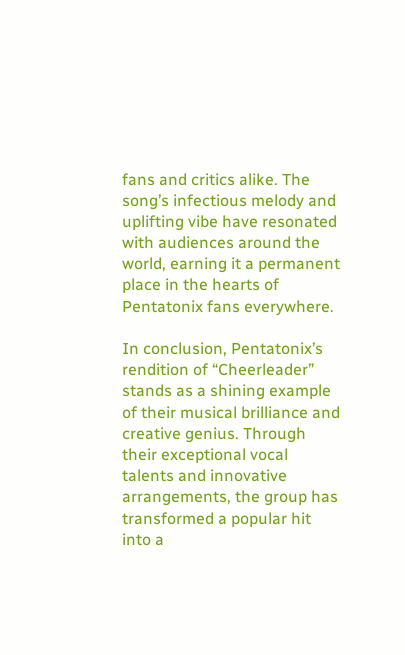fans and critics alike. The song’s infectious melody and uplifting vibe have resonated with audiences around the world, earning it a permanent place in the hearts of Pentatonix fans everywhere.

In conclusion, Pentatonix’s rendition of “Cheerleader” stands as a shining example of their musical brilliance and creative genius. Through their exceptional vocal talents and innovative arrangements, the group has transformed a popular hit into a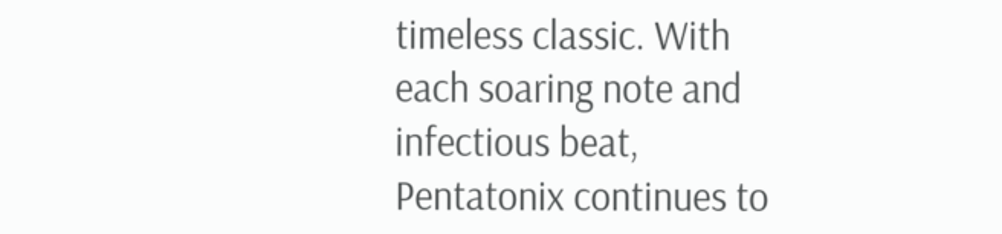timeless classic. With each soaring note and infectious beat, Pentatonix continues to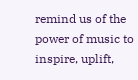remind us of the power of music to inspire, uplift,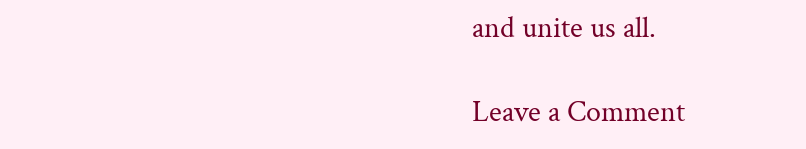and unite us all.

Leave a Comment